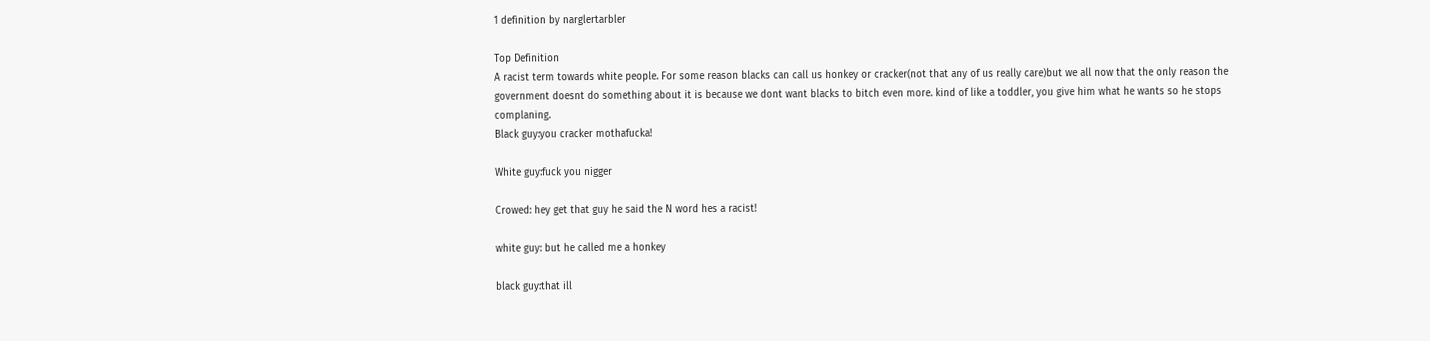1 definition by narglertarbler

Top Definition
A racist term towards white people. For some reason blacks can call us honkey or cracker(not that any of us really care)but we all now that the only reason the government doesnt do something about it is because we dont want blacks to bitch even more. kind of like a toddler, you give him what he wants so he stops complaning.
Black guy:you cracker mothafucka!

White guy:fuck you nigger

Crowed: hey get that guy he said the N word hes a racist!

white guy: but he called me a honkey

black guy:that ill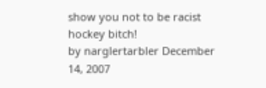show you not to be racist hockey bitch!
by narglertarbler December 14, 2007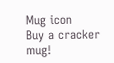Mug icon
Buy a cracker mug!